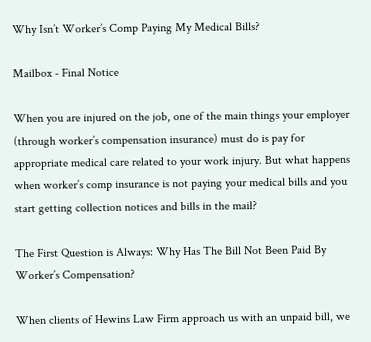Why Isn’t Worker’s Comp Paying My Medical Bills?

Mailbox - Final Notice

When you are injured on the job, one of the main things your employer (through worker’s compensation insurance) must do is pay for appropriate medical care related to your work injury. But what happens when worker’s comp insurance is not paying your medical bills and you start getting collection notices and bills in the mail?

The First Question is Always: Why Has The Bill Not Been Paid By Worker’s Compensation?

When clients of Hewins Law Firm approach us with an unpaid bill, we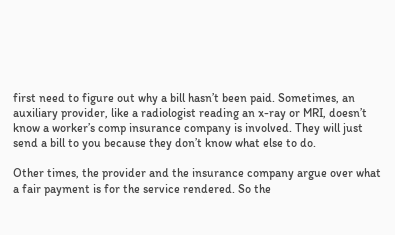first need to figure out why a bill hasn’t been paid. Sometimes, an auxiliary provider, like a radiologist reading an x-ray or MRI, doesn’t know a worker’s comp insurance company is involved. They will just send a bill to you because they don’t know what else to do.

Other times, the provider and the insurance company argue over what a fair payment is for the service rendered. So the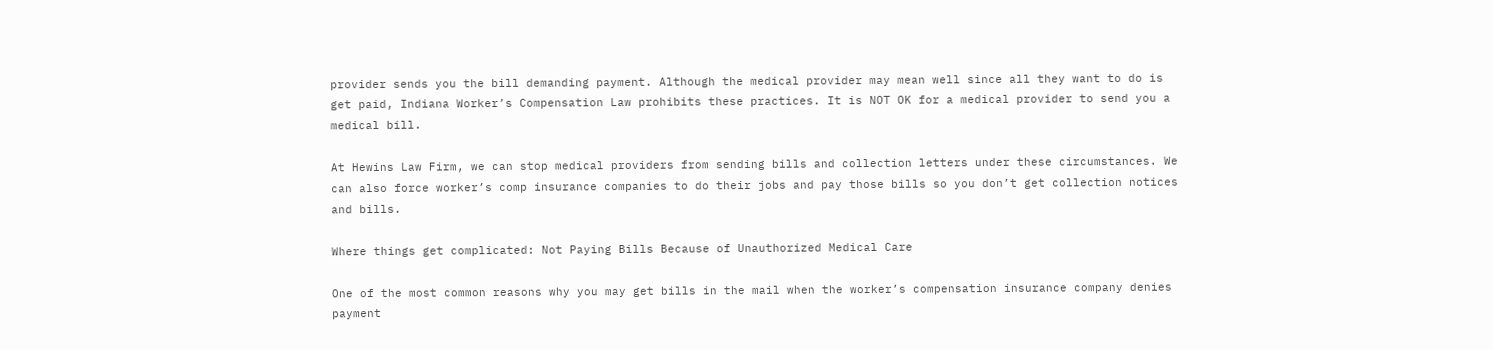provider sends you the bill demanding payment. Although the medical provider may mean well since all they want to do is get paid, Indiana Worker’s Compensation Law prohibits these practices. It is NOT OK for a medical provider to send you a medical bill.

At Hewins Law Firm, we can stop medical providers from sending bills and collection letters under these circumstances. We can also force worker’s comp insurance companies to do their jobs and pay those bills so you don’t get collection notices and bills.

Where things get complicated: Not Paying Bills Because of Unauthorized Medical Care

One of the most common reasons why you may get bills in the mail when the worker’s compensation insurance company denies payment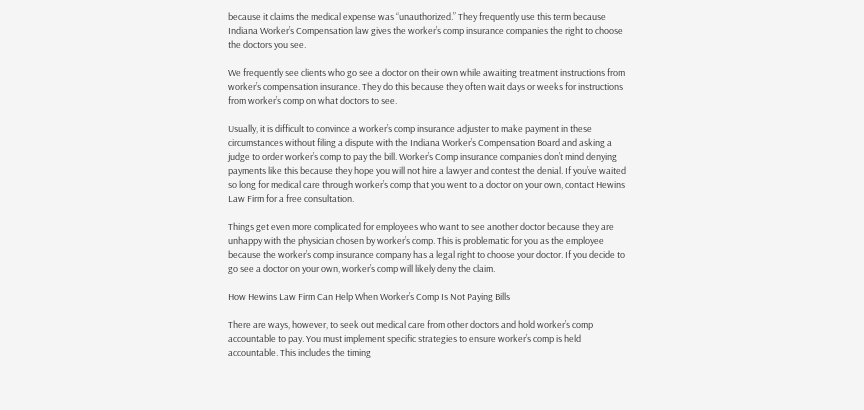because it claims the medical expense was “unauthorized.” They frequently use this term because Indiana Worker’s Compensation law gives the worker’s comp insurance companies the right to choose the doctors you see.

We frequently see clients who go see a doctor on their own while awaiting treatment instructions from worker’s compensation insurance. They do this because they often wait days or weeks for instructions from worker’s comp on what doctors to see.

Usually, it is difficult to convince a worker’s comp insurance adjuster to make payment in these circumstances without filing a dispute with the Indiana Worker’s Compensation Board and asking a judge to order worker’s comp to pay the bill. Worker’s Comp insurance companies don’t mind denying payments like this because they hope you will not hire a lawyer and contest the denial. If you’ve waited so long for medical care through worker’s comp that you went to a doctor on your own, contact Hewins Law Firm for a free consultation.

Things get even more complicated for employees who want to see another doctor because they are unhappy with the physician chosen by worker’s comp. This is problematic for you as the employee because the worker’s comp insurance company has a legal right to choose your doctor. If you decide to go see a doctor on your own, worker’s comp will likely deny the claim.

How Hewins Law Firm Can Help When Worker’s Comp Is Not Paying Bills

There are ways, however, to seek out medical care from other doctors and hold worker’s comp accountable to pay. You must implement specific strategies to ensure worker’s comp is held accountable. This includes the timing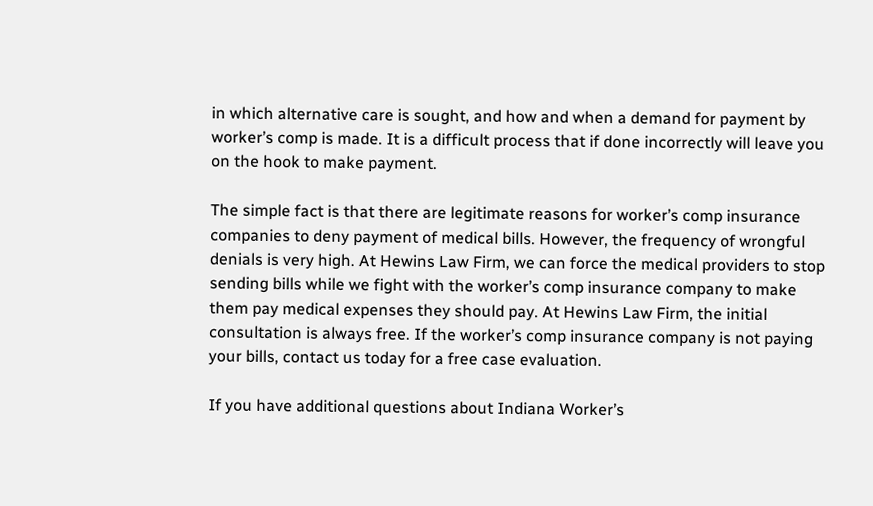in which alternative care is sought, and how and when a demand for payment by worker’s comp is made. It is a difficult process that if done incorrectly will leave you on the hook to make payment.

The simple fact is that there are legitimate reasons for worker’s comp insurance companies to deny payment of medical bills. However, the frequency of wrongful denials is very high. At Hewins Law Firm, we can force the medical providers to stop sending bills while we fight with the worker’s comp insurance company to make them pay medical expenses they should pay. At Hewins Law Firm, the initial consultation is always free. If the worker’s comp insurance company is not paying your bills, contact us today for a free case evaluation.

If you have additional questions about Indiana Worker’s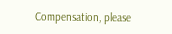Compensation, please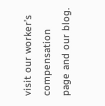visit our worker’s compensation page and our blog.